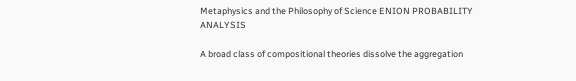Metaphysics and the Philosophy of Science ENION PROBABILITY ANALYSIS

A broad class of compositional theories dissolve the aggregation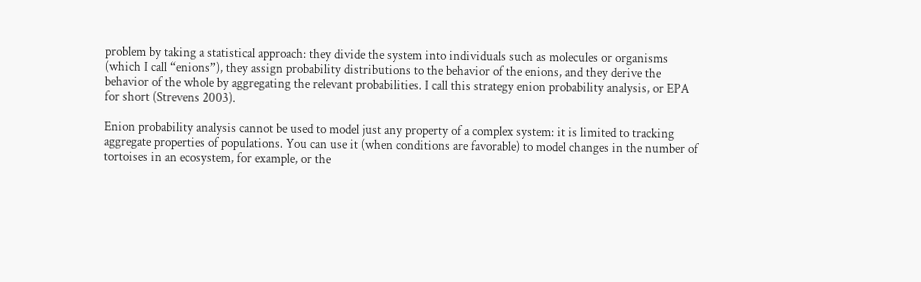problem by taking a statistical approach: they divide the system into individuals such as molecules or organisms (which I call “enions”), they assign probability distributions to the behavior of the enions, and they derive the behavior of the whole by aggregating the relevant probabilities. I call this strategy enion probability analysis, or EPA for short (Strevens 2003).

Enion probability analysis cannot be used to model just any property of a complex system: it is limited to tracking aggregate properties of populations. You can use it (when conditions are favorable) to model changes in the number of tortoises in an ecosystem, for example, or the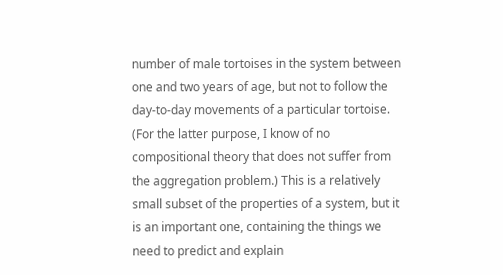number of male tortoises in the system between one and two years of age, but not to follow the day-to-day movements of a particular tortoise. (For the latter purpose, I know of no compositional theory that does not suffer from the aggregation problem.) This is a relatively small subset of the properties of a system, but it is an important one, containing the things we need to predict and explain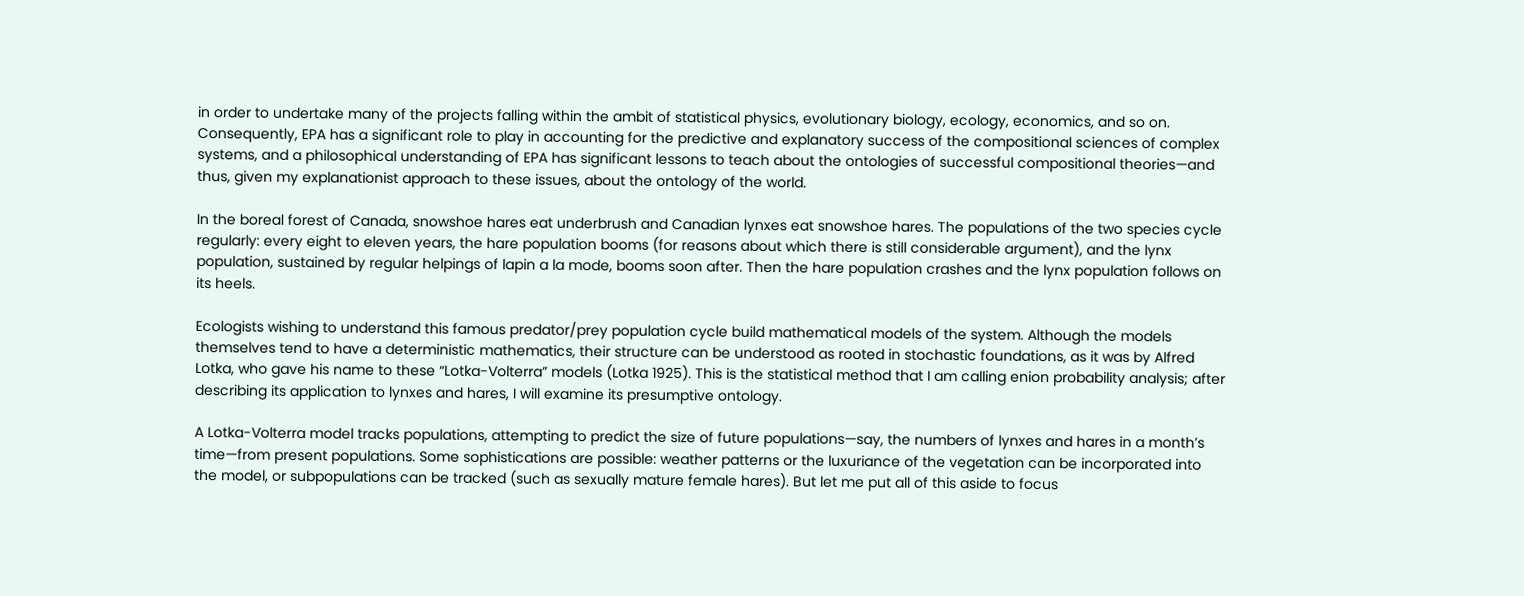in order to undertake many of the projects falling within the ambit of statistical physics, evolutionary biology, ecology, economics, and so on. Consequently, EPA has a significant role to play in accounting for the predictive and explanatory success of the compositional sciences of complex systems, and a philosophical understanding of EPA has significant lessons to teach about the ontologies of successful compositional theories—and thus, given my explanationist approach to these issues, about the ontology of the world.

In the boreal forest of Canada, snowshoe hares eat underbrush and Canadian lynxes eat snowshoe hares. The populations of the two species cycle regularly: every eight to eleven years, the hare population booms (for reasons about which there is still considerable argument), and the lynx population, sustained by regular helpings of lapin a la mode, booms soon after. Then the hare population crashes and the lynx population follows on its heels.

Ecologists wishing to understand this famous predator/prey population cycle build mathematical models of the system. Although the models themselves tend to have a deterministic mathematics, their structure can be understood as rooted in stochastic foundations, as it was by Alfred Lotka, who gave his name to these “Lotka-Volterra” models (Lotka 1925). This is the statistical method that I am calling enion probability analysis; after describing its application to lynxes and hares, I will examine its presumptive ontology.

A Lotka-Volterra model tracks populations, attempting to predict the size of future populations—say, the numbers of lynxes and hares in a month’s time—from present populations. Some sophistications are possible: weather patterns or the luxuriance of the vegetation can be incorporated into the model, or subpopulations can be tracked (such as sexually mature female hares). But let me put all of this aside to focus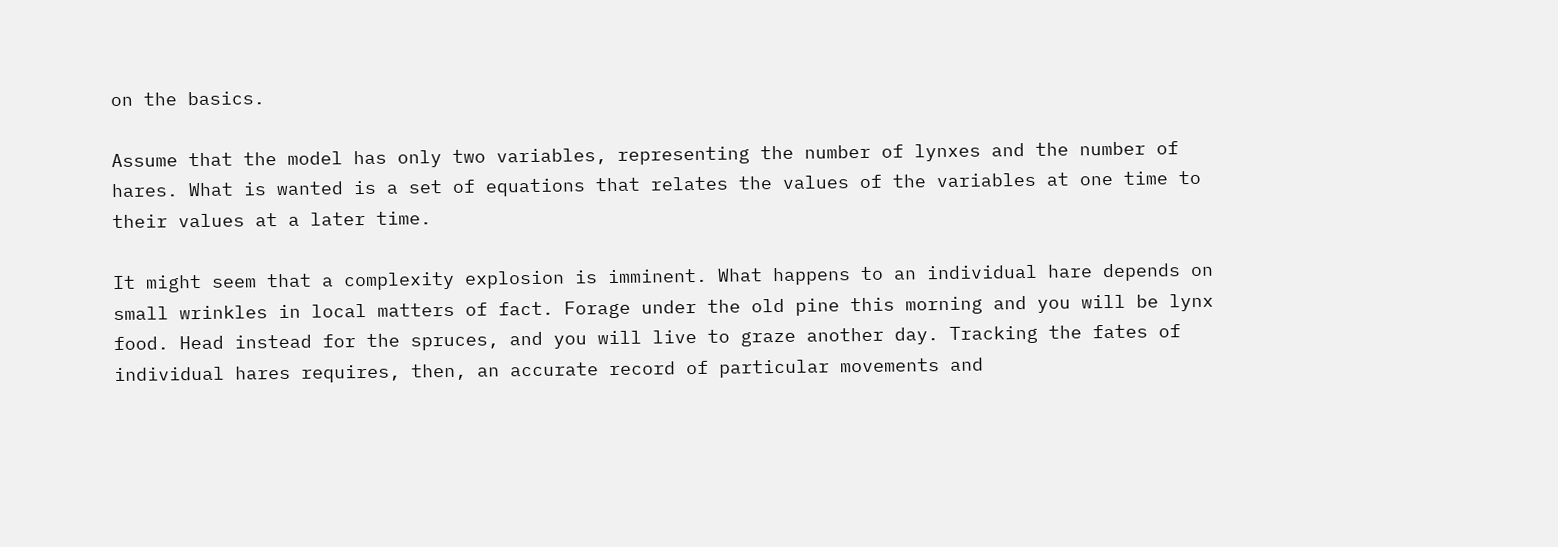on the basics.

Assume that the model has only two variables, representing the number of lynxes and the number of hares. What is wanted is a set of equations that relates the values of the variables at one time to their values at a later time.

It might seem that a complexity explosion is imminent. What happens to an individual hare depends on small wrinkles in local matters of fact. Forage under the old pine this morning and you will be lynx food. Head instead for the spruces, and you will live to graze another day. Tracking the fates of individual hares requires, then, an accurate record of particular movements and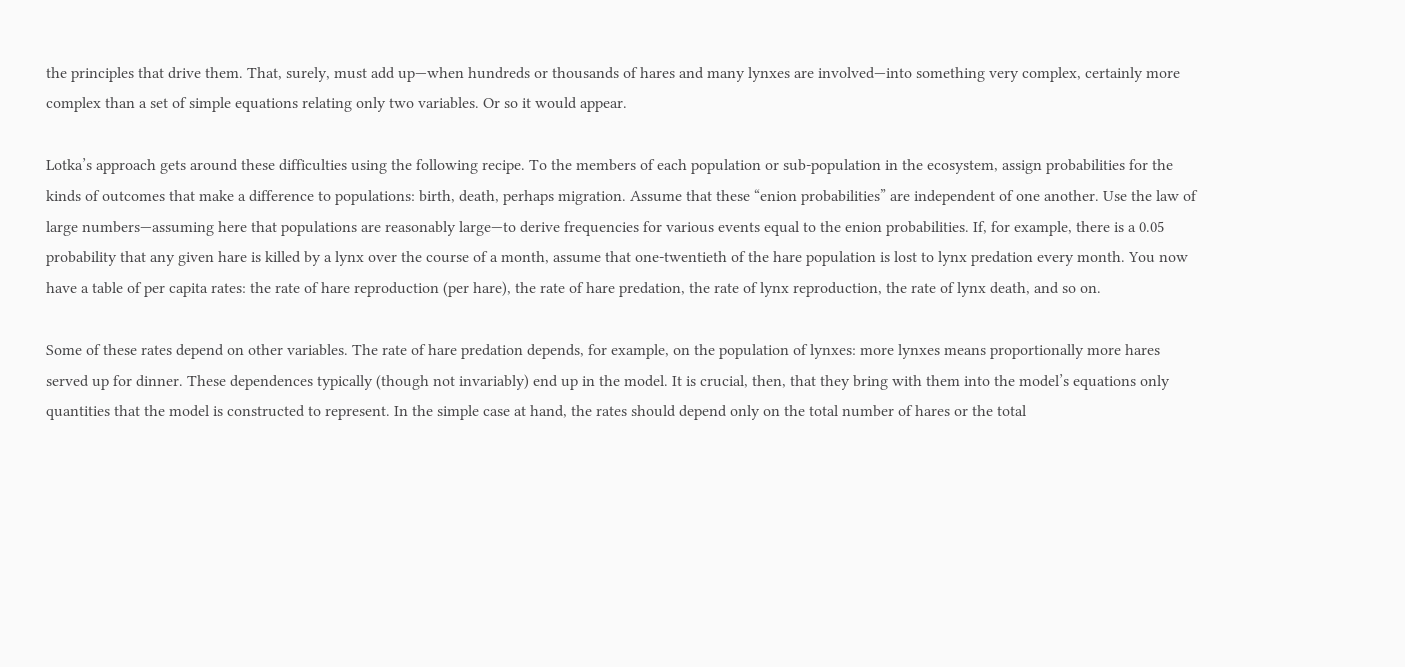the principles that drive them. That, surely, must add up—when hundreds or thousands of hares and many lynxes are involved—into something very complex, certainly more complex than a set of simple equations relating only two variables. Or so it would appear.

Lotka’s approach gets around these difficulties using the following recipe. To the members of each population or sub-population in the ecosystem, assign probabilities for the kinds of outcomes that make a difference to populations: birth, death, perhaps migration. Assume that these “enion probabilities” are independent of one another. Use the law of large numbers—assuming here that populations are reasonably large—to derive frequencies for various events equal to the enion probabilities. If, for example, there is a 0.05 probability that any given hare is killed by a lynx over the course of a month, assume that one-twentieth of the hare population is lost to lynx predation every month. You now have a table of per capita rates: the rate of hare reproduction (per hare), the rate of hare predation, the rate of lynx reproduction, the rate of lynx death, and so on.

Some of these rates depend on other variables. The rate of hare predation depends, for example, on the population of lynxes: more lynxes means proportionally more hares served up for dinner. These dependences typically (though not invariably) end up in the model. It is crucial, then, that they bring with them into the model’s equations only quantities that the model is constructed to represent. In the simple case at hand, the rates should depend only on the total number of hares or the total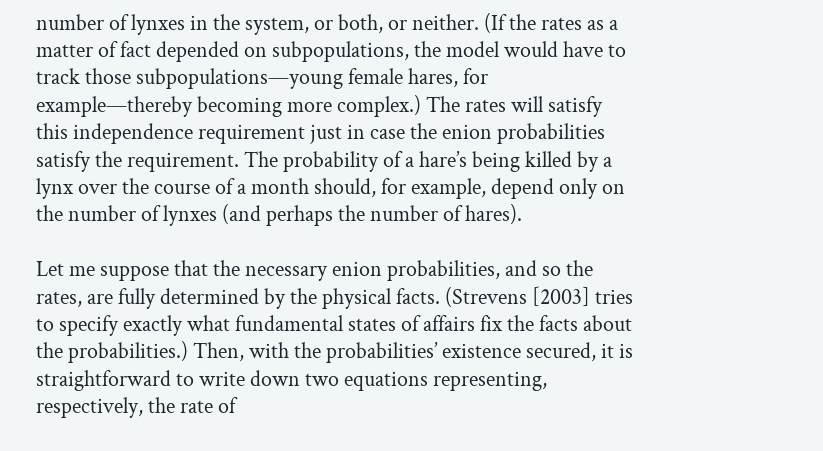number of lynxes in the system, or both, or neither. (If the rates as a matter of fact depended on subpopulations, the model would have to track those subpopulations—young female hares, for example—thereby becoming more complex.) The rates will satisfy this independence requirement just in case the enion probabilities satisfy the requirement. The probability of a hare’s being killed by a lynx over the course of a month should, for example, depend only on the number of lynxes (and perhaps the number of hares).

Let me suppose that the necessary enion probabilities, and so the rates, are fully determined by the physical facts. (Strevens [2003] tries to specify exactly what fundamental states of affairs fix the facts about the probabilities.) Then, with the probabilities’ existence secured, it is straightforward to write down two equations representing, respectively, the rate of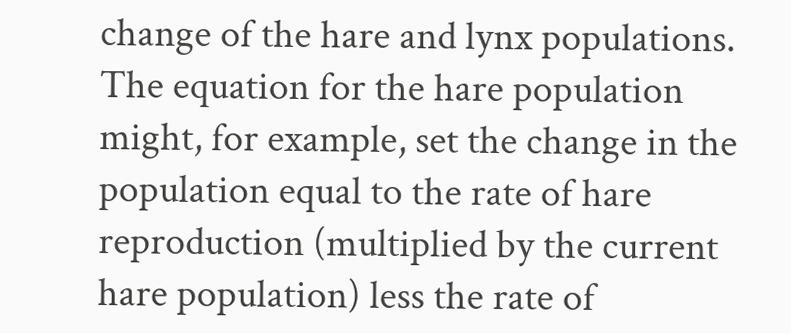change of the hare and lynx populations. The equation for the hare population might, for example, set the change in the population equal to the rate of hare reproduction (multiplied by the current hare population) less the rate of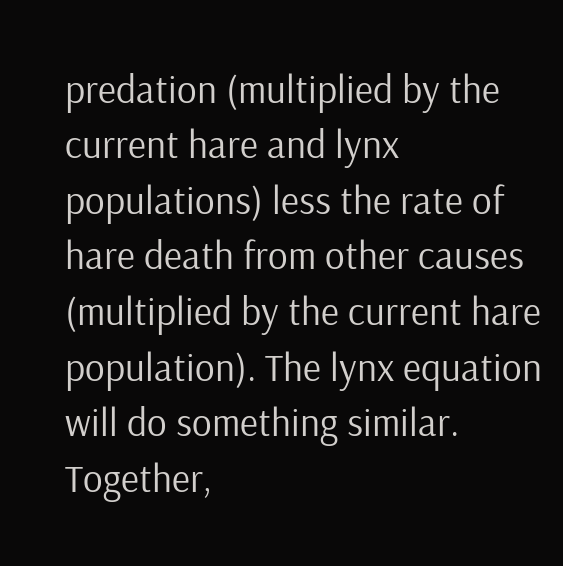predation (multiplied by the current hare and lynx populations) less the rate of hare death from other causes (multiplied by the current hare population). The lynx equation will do something similar. Together,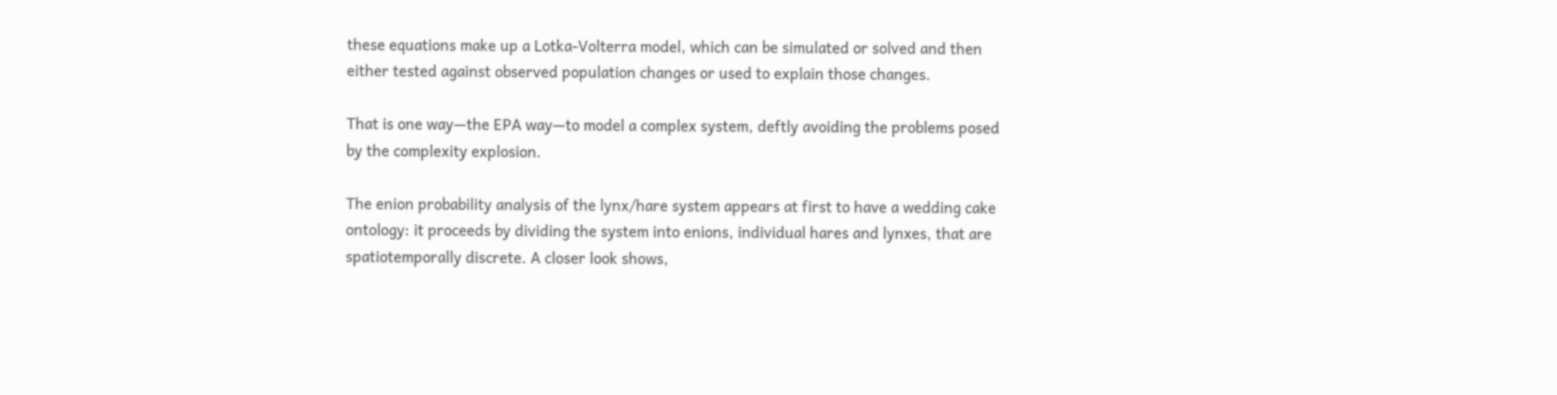these equations make up a Lotka-Volterra model, which can be simulated or solved and then either tested against observed population changes or used to explain those changes.

That is one way—the EPA way—to model a complex system, deftly avoiding the problems posed by the complexity explosion.

The enion probability analysis of the lynx/hare system appears at first to have a wedding cake ontology: it proceeds by dividing the system into enions, individual hares and lynxes, that are spatiotemporally discrete. A closer look shows,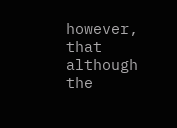however, that although the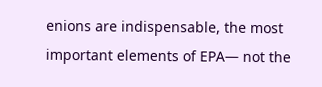enions are indispensable, the most important elements of EPA— not the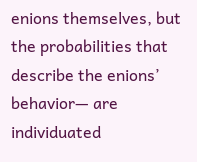enions themselves, but the probabilities that describe the enions’ behavior— are individuated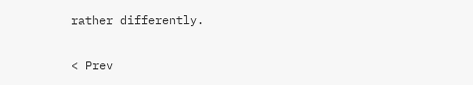rather differently.

< Prev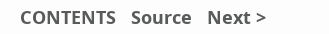CONTENTS   Source   Next >